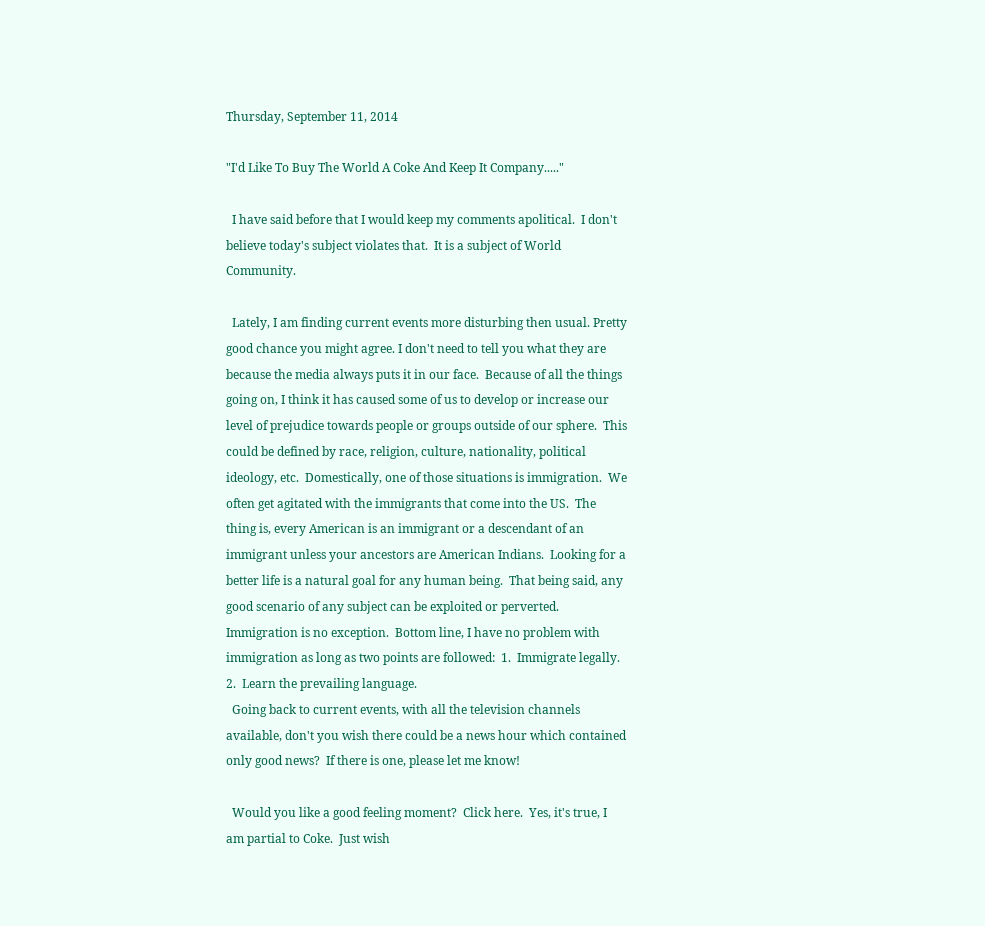Thursday, September 11, 2014

"I'd Like To Buy The World A Coke And Keep It Company....."

  I have said before that I would keep my comments apolitical.  I don't believe today's subject violates that.  It is a subject of World Community.

  Lately, I am finding current events more disturbing then usual. Pretty good chance you might agree. I don't need to tell you what they are because the media always puts it in our face.  Because of all the things going on, I think it has caused some of us to develop or increase our level of prejudice towards people or groups outside of our sphere.  This could be defined by race, religion, culture, nationality, political ideology, etc.  Domestically, one of those situations is immigration.  We often get agitated with the immigrants that come into the US.  The thing is, every American is an immigrant or a descendant of an immigrant unless your ancestors are American Indians.  Looking for a better life is a natural goal for any human being.  That being said, any good scenario of any subject can be exploited or perverted.  Immigration is no exception.  Bottom line, I have no problem with immigration as long as two points are followed:  1.  Immigrate legally.  2.  Learn the prevailing language.
  Going back to current events, with all the television channels available, don't you wish there could be a news hour which contained only good news?  If there is one, please let me know!

  Would you like a good feeling moment?  Click here.  Yes, it's true, I am partial to Coke.  Just wish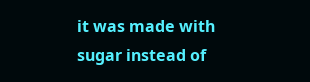it was made with sugar instead of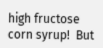high fructose corn syrup!  But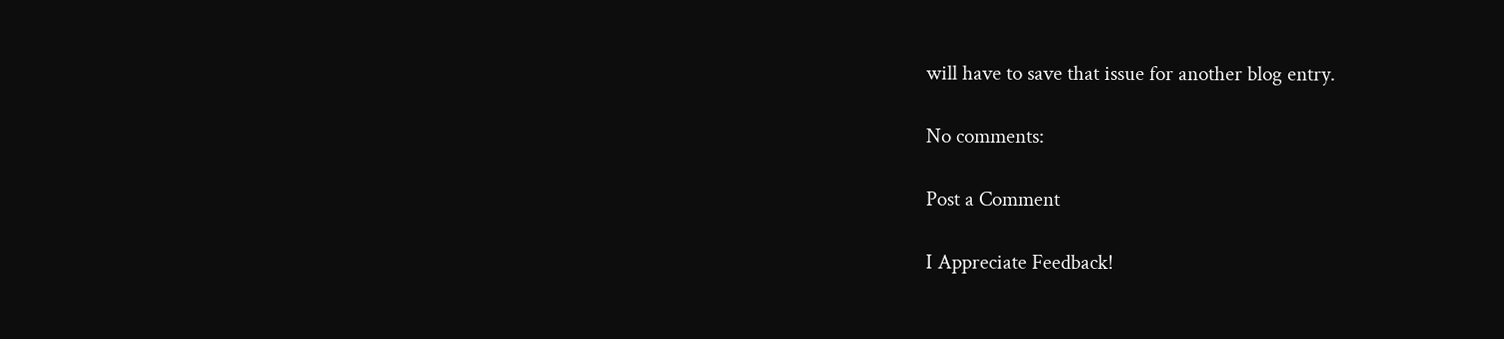will have to save that issue for another blog entry.

No comments:

Post a Comment

I Appreciate Feedback!